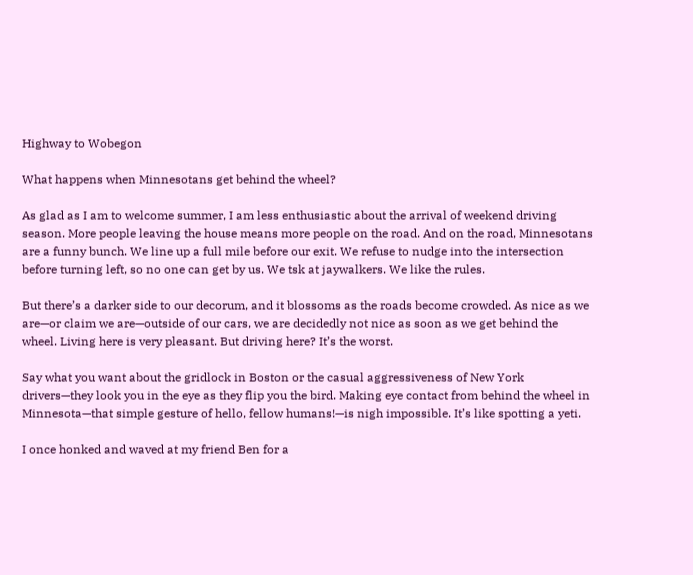Highway to Wobegon

What happens when Minnesotans get behind the wheel?

As glad as I am to welcome summer, I am less enthusiastic about the arrival of weekend driving season. More people leaving the house means more people on the road. And on the road, Minnesotans are a funny bunch. We line up a full mile before our exit. We refuse to nudge into the intersection before turning left, so no one can get by us. We tsk at jaywalkers. We like the rules.

But there’s a darker side to our decorum, and it blossoms as the roads become crowded. As nice as we are—or claim we are—outside of our cars, we are decidedly not nice as soon as we get behind the wheel. Living here is very pleasant. But driving here? It’s the worst.

Say what you want about the gridlock in Boston or the casual aggressiveness of New York drivers—they look you in the eye as they flip you the bird. Making eye contact from behind the wheel in Minnesota—that simple gesture of hello, fellow humans!—is nigh impossible. It’s like spotting a yeti.

I once honked and waved at my friend Ben for a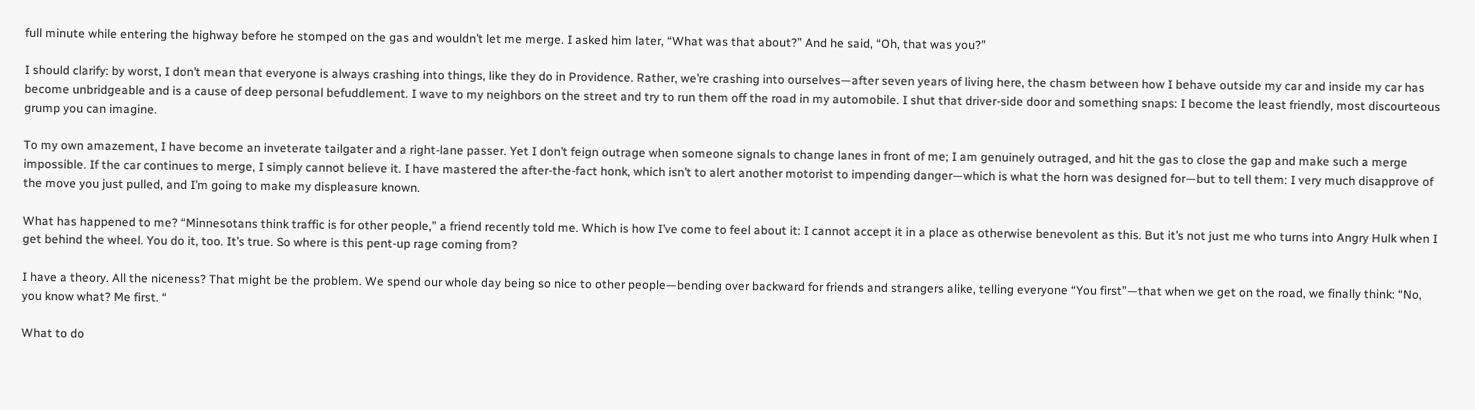full minute while entering the highway before he stomped on the gas and wouldn’t let me merge. I asked him later, “What was that about?” And he said, “Oh, that was you?”

I should clarify: by worst, I don’t mean that everyone is always crashing into things, like they do in Providence. Rather, we’re crashing into ourselves—after seven years of living here, the chasm between how I behave outside my car and inside my car has become unbridgeable and is a cause of deep personal befuddlement. I wave to my neighbors on the street and try to run them off the road in my automobile. I shut that driver-side door and something snaps: I become the least friendly, most discourteous grump you can imagine.

To my own amazement, I have become an inveterate tailgater and a right-lane passer. Yet I don’t feign outrage when someone signals to change lanes in front of me; I am genuinely outraged, and hit the gas to close the gap and make such a merge impossible. If the car continues to merge, I simply cannot believe it. I have mastered the after-the-fact honk, which isn’t to alert another motorist to impending danger—which is what the horn was designed for—but to tell them: I very much disapprove of the move you just pulled, and I’m going to make my displeasure known.

What has happened to me? “Minnesotans think traffic is for other people,” a friend recently told me. Which is how I’ve come to feel about it: I cannot accept it in a place as otherwise benevolent as this. But it’s not just me who turns into Angry Hulk when I get behind the wheel. You do it, too. It’s true. So where is this pent-up rage coming from?

I have a theory. All the niceness? That might be the problem. We spend our whole day being so nice to other people—bending over backward for friends and strangers alike, telling everyone “You first”—that when we get on the road, we finally think: “No, you know what? Me first. “

What to do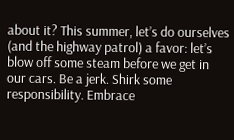about it? This summer, let’s do ourselves (and the highway patrol) a favor: let’s blow off some steam before we get in our cars. Be a jerk. Shirk some responsibility. Embrace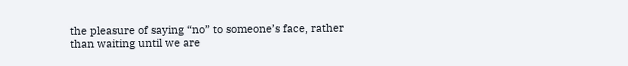the pleasure of saying “no” to someone’s face, rather than waiting until we are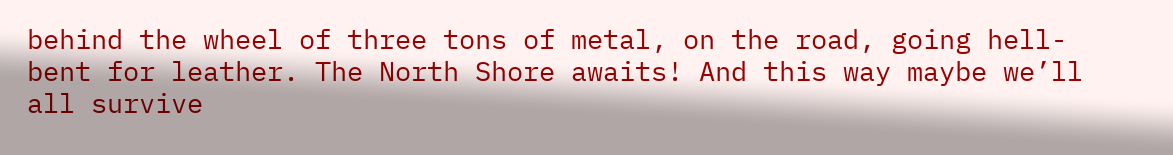behind the wheel of three tons of metal, on the road, going hell-bent for leather. The North Shore awaits! And this way maybe we’ll all survive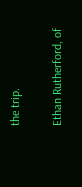the trip.

Ethan Rutherford, of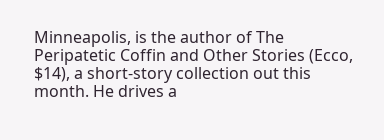Minneapolis, is the author of The Peripatetic Coffin and Other Stories (Ecco, $14), a short-story collection out this month. He drives a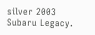silver 2003 Subaru Legacy.